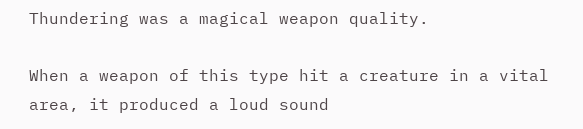Thundering was a magical weapon quality.

When a weapon of this type hit a creature in a vital area, it produced a loud sound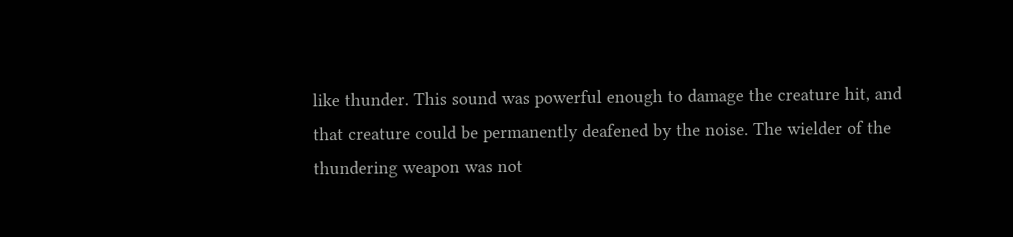like thunder. This sound was powerful enough to damage the creature hit, and that creature could be permanently deafened by the noise. The wielder of the thundering weapon was not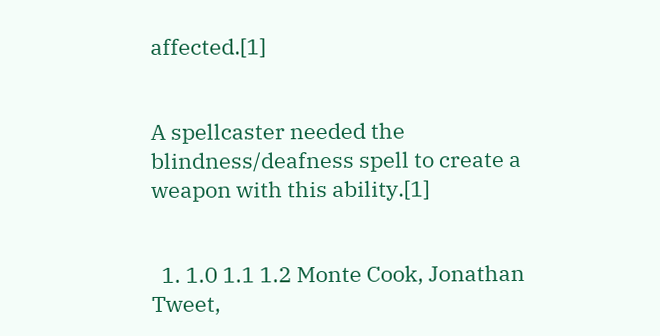affected.[1]


A spellcaster needed the blindness/deafness spell to create a weapon with this ability.[1]


  1. 1.0 1.1 1.2 Monte Cook, Jonathan Tweet,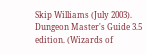Skip Williams (July 2003). Dungeon Master's Guide 3.5 edition. (Wizards of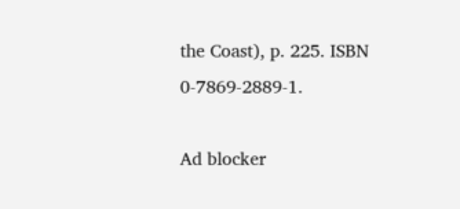the Coast), p. 225. ISBN 0-7869-2889-1.

Ad blocker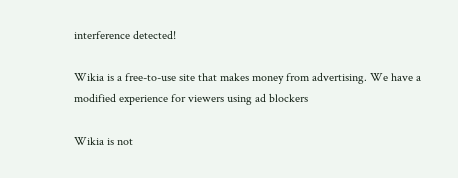interference detected!

Wikia is a free-to-use site that makes money from advertising. We have a modified experience for viewers using ad blockers

Wikia is not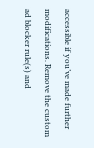accessible if you’ve made further modifications. Remove the custom ad blocker rule(s) and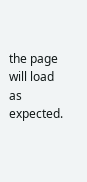the page will load as expected.